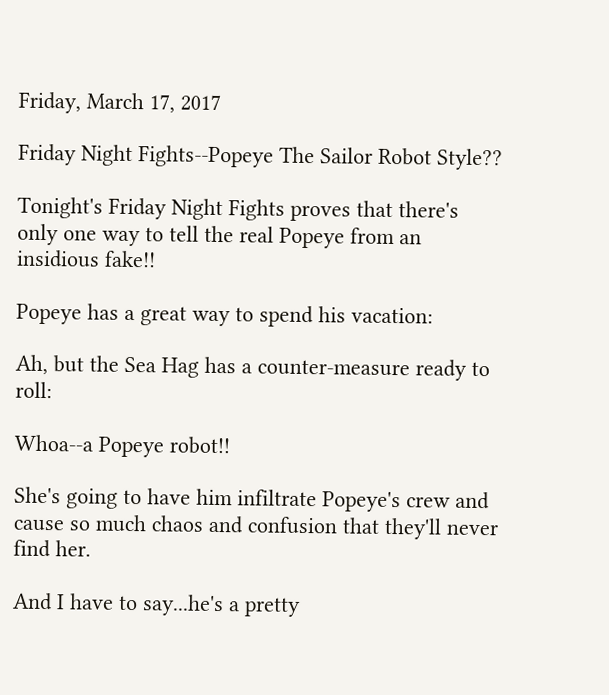Friday, March 17, 2017

Friday Night Fights--Popeye The Sailor Robot Style??

Tonight's Friday Night Fights proves that there's only one way to tell the real Popeye from an insidious fake!!

Popeye has a great way to spend his vacation:

Ah, but the Sea Hag has a counter-measure ready to roll:

Whoa--a Popeye robot!!

She's going to have him infiltrate Popeye's crew and cause so much chaos and confusion that they'll never find her.

And I have to say...he's a pretty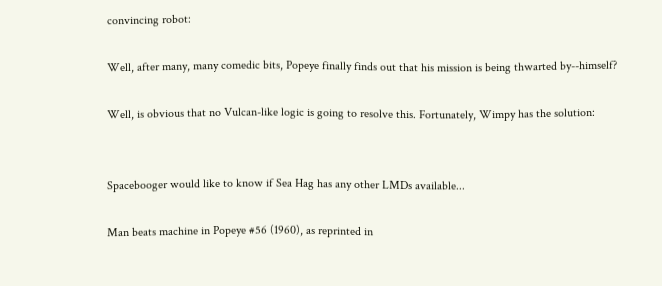convincing robot:

Well, after many, many comedic bits, Popeye finally finds out that his mission is being thwarted by--himself?

Well, is obvious that no Vulcan-like logic is going to resolve this. Fortunately, Wimpy has the solution:


Spacebooger would like to know if Sea Hag has any other LMDs available...

Man beats machine in Popeye #56 (1960), as reprinted in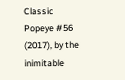Classic Popeye #56 (2017), by the inimitable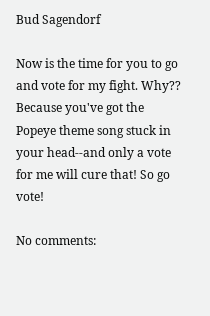Bud Sagendorf

Now is the time for you to go and vote for my fight. Why?? Because you've got the Popeye theme song stuck in your head--and only a vote for me will cure that! So go vote!

No comments: